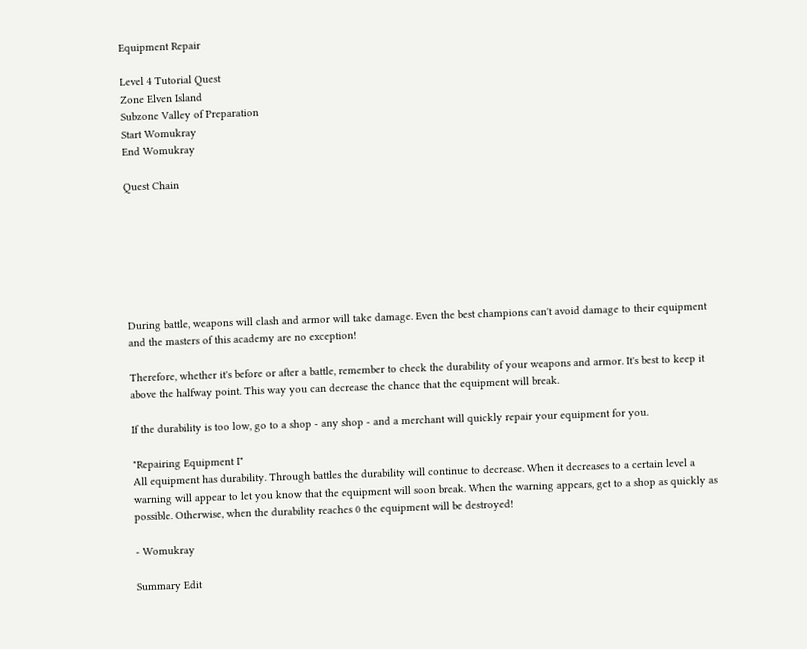Equipment Repair

Level 4 Tutorial Quest
Zone Elven Island
Subzone Valley of Preparation
Start Womukray
End Womukray

Quest Chain







During battle, weapons will clash and armor will take damage. Even the best champions can't avoid damage to their equipment and the masters of this academy are no exception!

Therefore, whether it's before or after a battle, remember to check the durability of your weapons and armor. It's best to keep it above the halfway point. This way you can decrease the chance that the equipment will break.

If the durability is too low, go to a shop - any shop - and a merchant will quickly repair your equipment for you.

"Repairing Equipment I"
All equipment has durability. Through battles the durability will continue to decrease. When it decreases to a certain level a warning will appear to let you know that the equipment will soon break. When the warning appears, get to a shop as quickly as possible. Otherwise, when the durability reaches 0 the equipment will be destroyed!

- Womukray

Summary Edit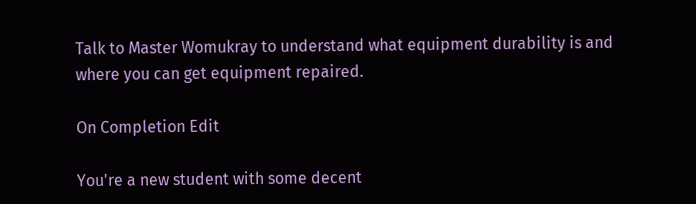Talk to Master Womukray to understand what equipment durability is and where you can get equipment repaired.

On Completion Edit

You're a new student with some decent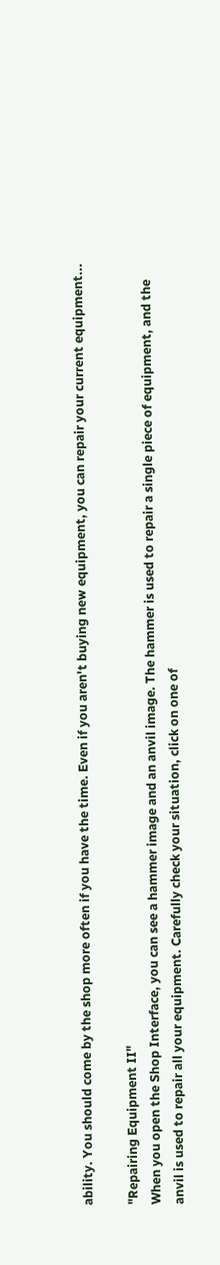ability. You should come by the shop more often if you have the time. Even if you aren't buying new equipment, you can repair your current equipment...

"Repairing Equipment II"
When you open the Shop Interface, you can see a hammer image and an anvil image. The hammer is used to repair a single piece of equipment, and the anvil is used to repair all your equipment. Carefully check your situation, click on one of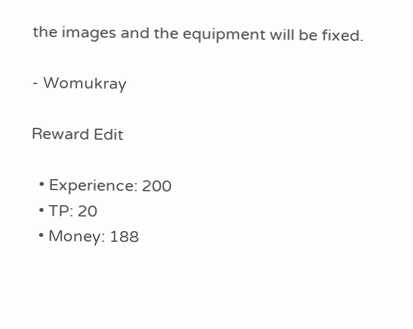the images and the equipment will be fixed.

- Womukray

Reward Edit

  • Experience: 200
  • TP: 20
  • Money: 188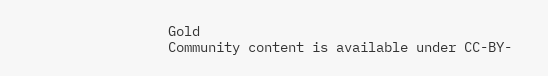Gold
Community content is available under CC-BY-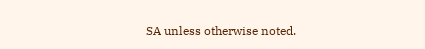SA unless otherwise noted.